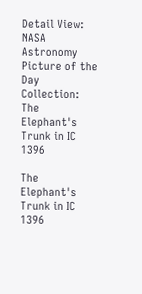Detail View: NASA Astronomy Picture of the Day Collection: The Elephant's Trunk in IC 1396

The Elephant's Trunk in IC 1396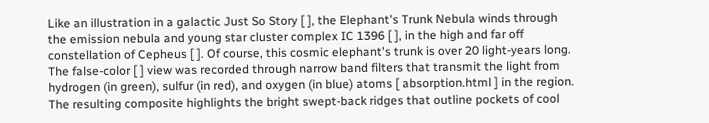Like an illustration in a galactic Just So Story [ ], the Elephant's Trunk Nebula winds through the emission nebula and young star cluster complex IC 1396 [ ], in the high and far off constellation of Cepheus [ ]. Of course, this cosmic elephant's trunk is over 20 light-years long. The false-color [ ] view was recorded through narrow band filters that transmit the light from hydrogen (in green), sulfur (in red), and oxygen (in blue) atoms [ absorption.html ] in the region. The resulting composite highlights the bright swept-back ridges that outline pockets of cool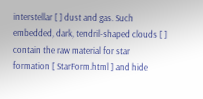interstellar [ ] dust and gas. Such embedded, dark, tendril-shaped clouds [ ] contain the raw material for star formation [ StarForm.html ] and hide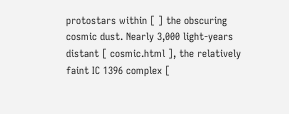protostars within [ ] the obscuring cosmic dust. Nearly 3,000 light-years distant [ cosmic.html ], the relatively faint IC 1396 complex [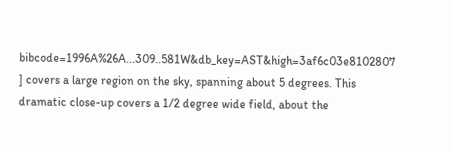bibcode=1996A%26A...309..581W&db_key=AST&high=3af6c03e8102807 ] covers a large region on the sky, spanning about 5 degrees. This dramatic close-up covers a 1/2 degree wide field, about the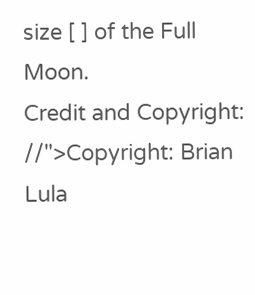size [ ] of the Full Moon.
Credit and Copyright:
//">Copyright: Brian Lula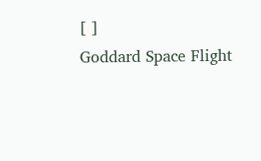[ ]
Goddard Space Flight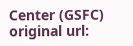Center (GSFC)
original url: